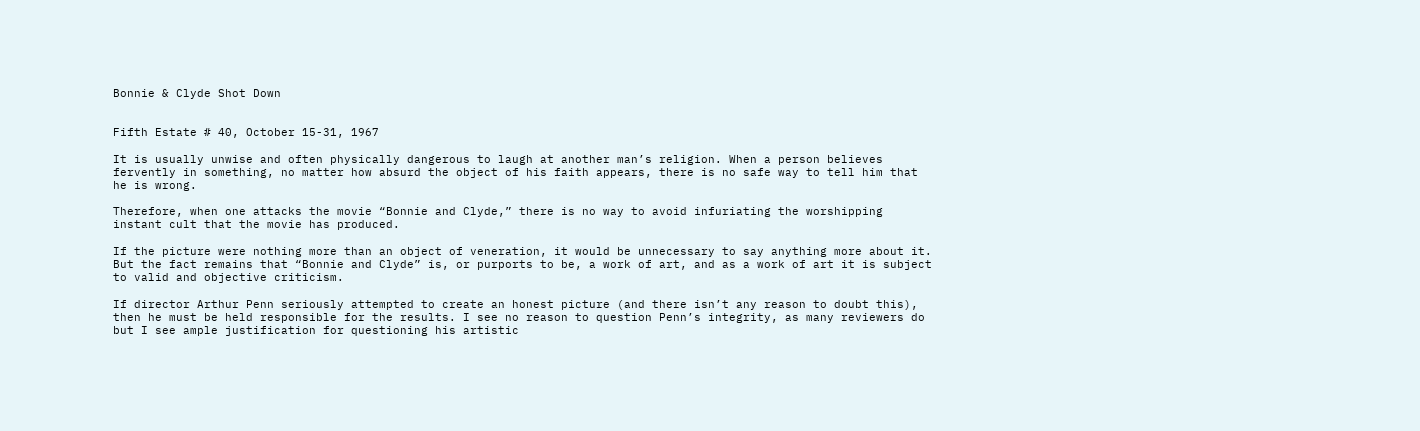Bonnie & Clyde Shot Down


Fifth Estate # 40, October 15-31, 1967

It is usually unwise and often physically dangerous to laugh at another man’s religion. When a person believes fervently in something, no matter how absurd the object of his faith appears, there is no safe way to tell him that he is wrong.

Therefore, when one attacks the movie “Bonnie and Clyde,” there is no way to avoid infuriating the worshipping instant cult that the movie has produced.

If the picture were nothing more than an object of veneration, it would be unnecessary to say anything more about it. But the fact remains that “Bonnie and Clyde” is, or purports to be, a work of art, and as a work of art it is subject to valid and objective criticism.

If director Arthur Penn seriously attempted to create an honest picture (and there isn’t any reason to doubt this), then he must be held responsible for the results. I see no reason to question Penn’s integrity, as many reviewers do but I see ample justification for questioning his artistic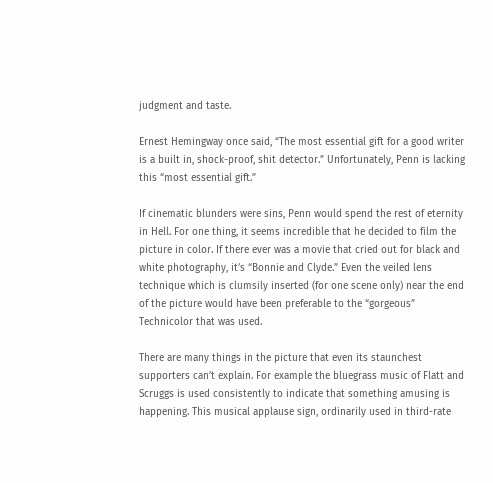judgment and taste.

Ernest Hemingway once said, “The most essential gift for a good writer is a built in, shock-proof, shit detector.” Unfortunately, Penn is lacking this “most essential gift.”

If cinematic blunders were sins, Penn would spend the rest of eternity in Hell. For one thing, it seems incredible that he decided to film the picture in color. If there ever was a movie that cried out for black and white photography, it’s “Bonnie and Clyde.” Even the veiled lens technique which is clumsily inserted (for one scene only) near the end of the picture would have been preferable to the “gorgeous” Technicolor that was used.

There are many things in the picture that even its staunchest supporters can’t explain. For example the bluegrass music of Flatt and Scruggs is used consistently to indicate that something amusing is happening. This musical applause sign, ordinarily used in third-rate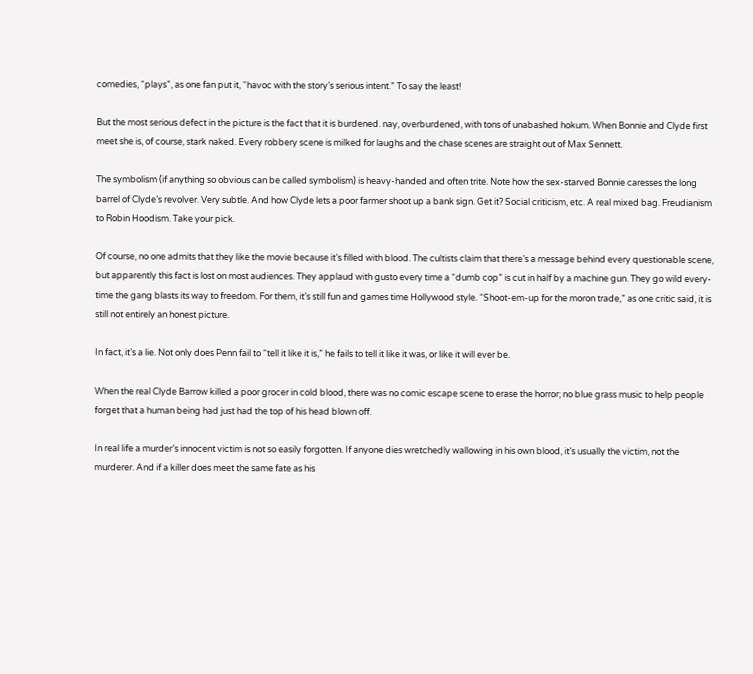comedies, “plays”, as one fan put it, “havoc with the story’s serious intent.” To say the least!

But the most serious defect in the picture is the fact that it is burdened. nay, overburdened, with tons of unabashed hokum. When Bonnie and Clyde first meet she is, of course, stark naked. Every robbery scene is milked for laughs and the chase scenes are straight out of Max Sennett.

The symbolism (if anything so obvious can be called symbolism) is heavy-handed and often trite. Note how the sex-starved Bonnie caresses the long barrel of Clyde’s revolver. Very subtle. And how Clyde lets a poor farmer shoot up a bank sign. Get it? Social criticism, etc. A real mixed bag. Freudianism to Robin Hoodism. Take your pick.

Of course, no one admits that they like the movie because it’s filled with blood. The cultists claim that there’s a message behind every questionable scene, but apparently this fact is lost on most audiences. They applaud with gusto every time a “dumb cop” is cut in half by a machine gun. They go wild every-time the gang blasts its way to freedom. For them, it’s still fun and games time Hollywood style. “Shoot-em-up for the moron trade,” as one critic said, it is still not entirely an honest picture.

In fact, it’s a lie. Not only does Penn fail to “tell it like it is,” he fails to tell it like it was, or like it will ever be.

When the real Clyde Barrow killed a poor grocer in cold blood, there was no comic escape scene to erase the horror; no blue grass music to help people forget that a human being had just had the top of his head blown off.

In real life a murder’s innocent victim is not so easily forgotten. If anyone dies wretchedly wallowing in his own blood, it’s usually the victim, not the murderer. And if a killer does meet the same fate as his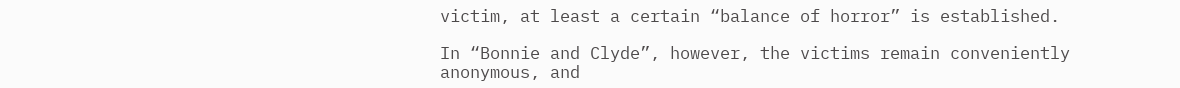victim, at least a certain “balance of horror” is established.

In “Bonnie and Clyde”, however, the victims remain conveniently anonymous, and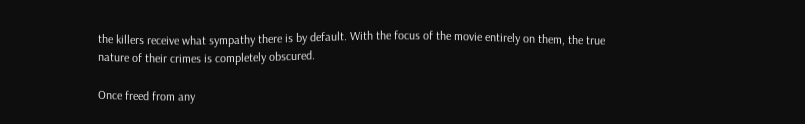the killers receive what sympathy there is by default. With the focus of the movie entirely on them, the true nature of their crimes is completely obscured.

Once freed from any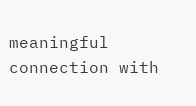meaningful connection with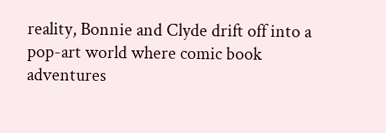reality, Bonnie and Clyde drift off into a pop-art world where comic book adventures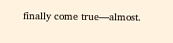finally come true—almost.